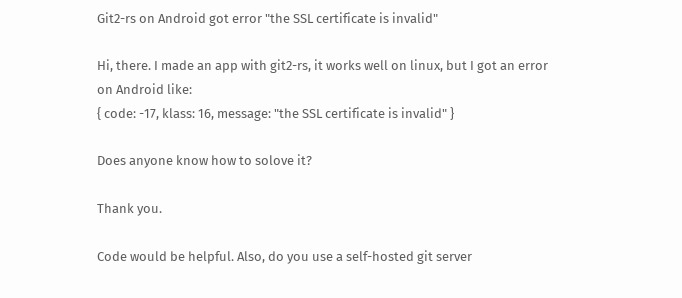Git2-rs on Android got error "the SSL certificate is invalid"

Hi, there. I made an app with git2-rs, it works well on linux, but I got an error on Android like:
{ code: -17, klass: 16, message: "the SSL certificate is invalid" }

Does anyone know how to solove it?

Thank you.

Code would be helpful. Also, do you use a self-hosted git server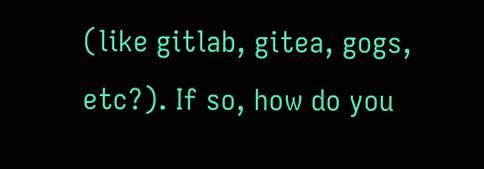(like gitlab, gitea, gogs, etc?). If so, how do you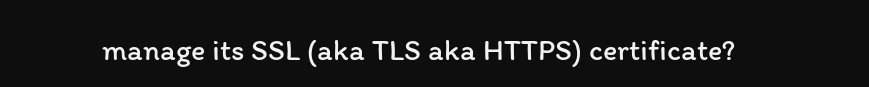manage its SSL (aka TLS aka HTTPS) certificate?